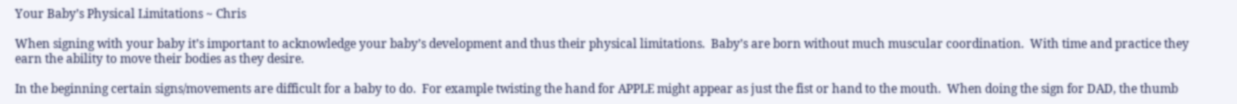Your Baby’s Physical Limitations ~ Chris

When signing with your baby it’s important to acknowledge your baby’s development and thus their physical limitations.  Baby’s are born without much muscular coordination.  With time and practice they earn the ability to move their bodies as they desire.

In the beginning certain signs/movements are difficult for a baby to do.  For example twisting the hand for APPLE might appear as just the fist or hand to the mouth.  When doing the sign for DAD, the thumb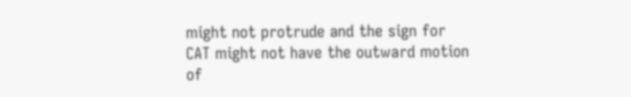might not protrude and the sign for CAT might not have the outward motion of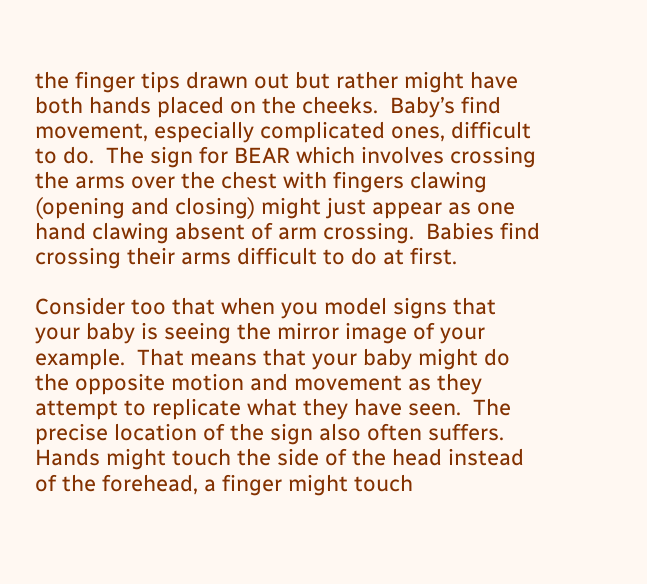the finger tips drawn out but rather might have both hands placed on the cheeks.  Baby’s find movement, especially complicated ones, difficult to do.  The sign for BEAR which involves crossing the arms over the chest with fingers clawing (opening and closing) might just appear as one hand clawing absent of arm crossing.  Babies find crossing their arms difficult to do at first.

Consider too that when you model signs that your baby is seeing the mirror image of your example.  That means that your baby might do the opposite motion and movement as they attempt to replicate what they have seen.  The precise location of the sign also often suffers.  Hands might touch the side of the head instead of the forehead, a finger might touch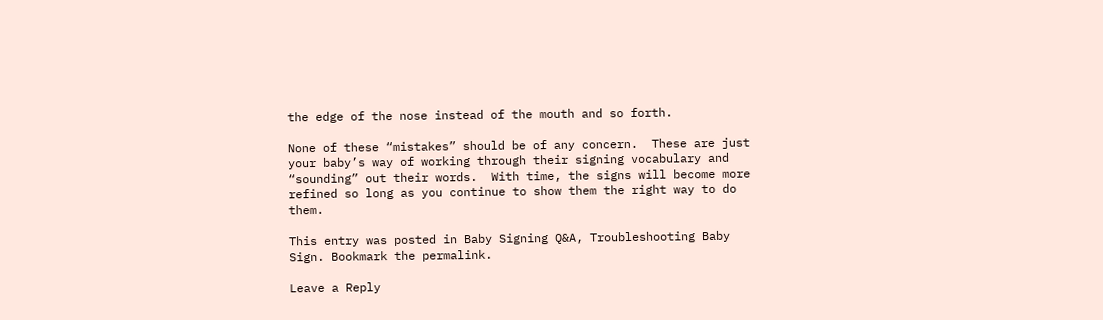the edge of the nose instead of the mouth and so forth.

None of these “mistakes” should be of any concern.  These are just your baby’s way of working through their signing vocabulary and “sounding” out their words.  With time, the signs will become more refined so long as you continue to show them the right way to do them.

This entry was posted in Baby Signing Q&A, Troubleshooting Baby Sign. Bookmark the permalink.

Leave a Reply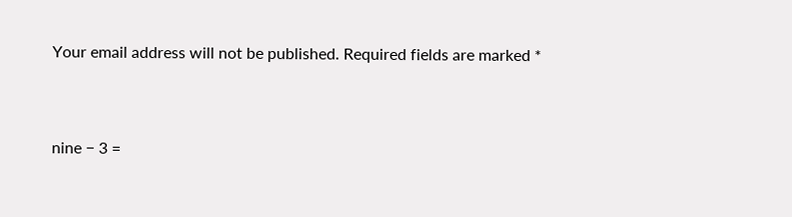Your email address will not be published. Required fields are marked *


nine − 3 =